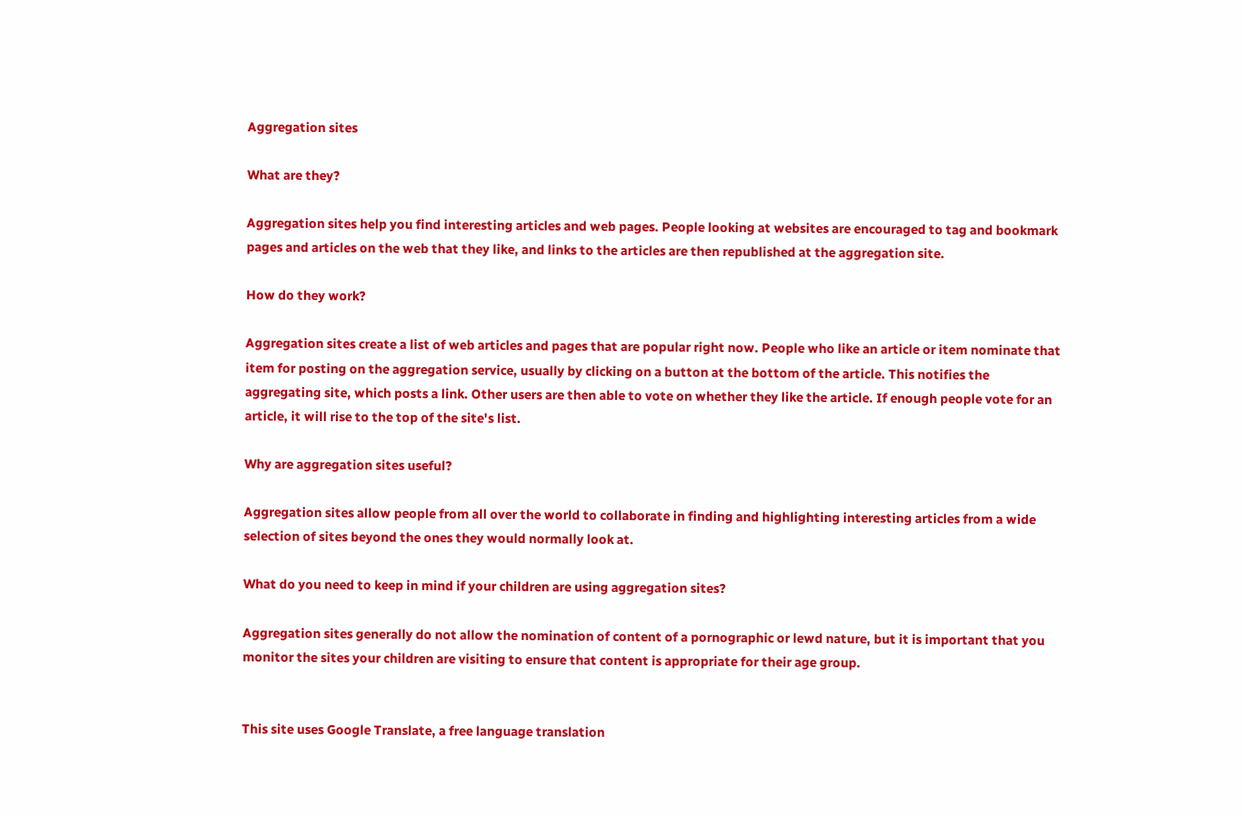Aggregation sites

What are they?

Aggregation sites help you find interesting articles and web pages. People looking at websites are encouraged to tag and bookmark pages and articles on the web that they like, and links to the articles are then republished at the aggregation site.

How do they work?

Aggregation sites create a list of web articles and pages that are popular right now. People who like an article or item nominate that item for posting on the aggregation service, usually by clicking on a button at the bottom of the article. This notifies the aggregating site, which posts a link. Other users are then able to vote on whether they like the article. If enough people vote for an article, it will rise to the top of the site's list.

Why are aggregation sites useful?

Aggregation sites allow people from all over the world to collaborate in finding and highlighting interesting articles from a wide selection of sites beyond the ones they would normally look at.

What do you need to keep in mind if your children are using aggregation sites?

Aggregation sites generally do not allow the nomination of content of a pornographic or lewd nature, but it is important that you monitor the sites your children are visiting to ensure that content is appropriate for their age group.


This site uses Google Translate, a free language translation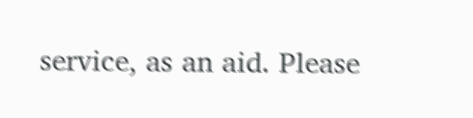service, as an aid. Please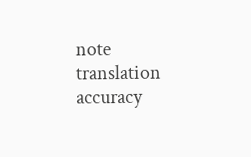note translation accuracy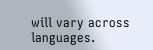will vary across languages.